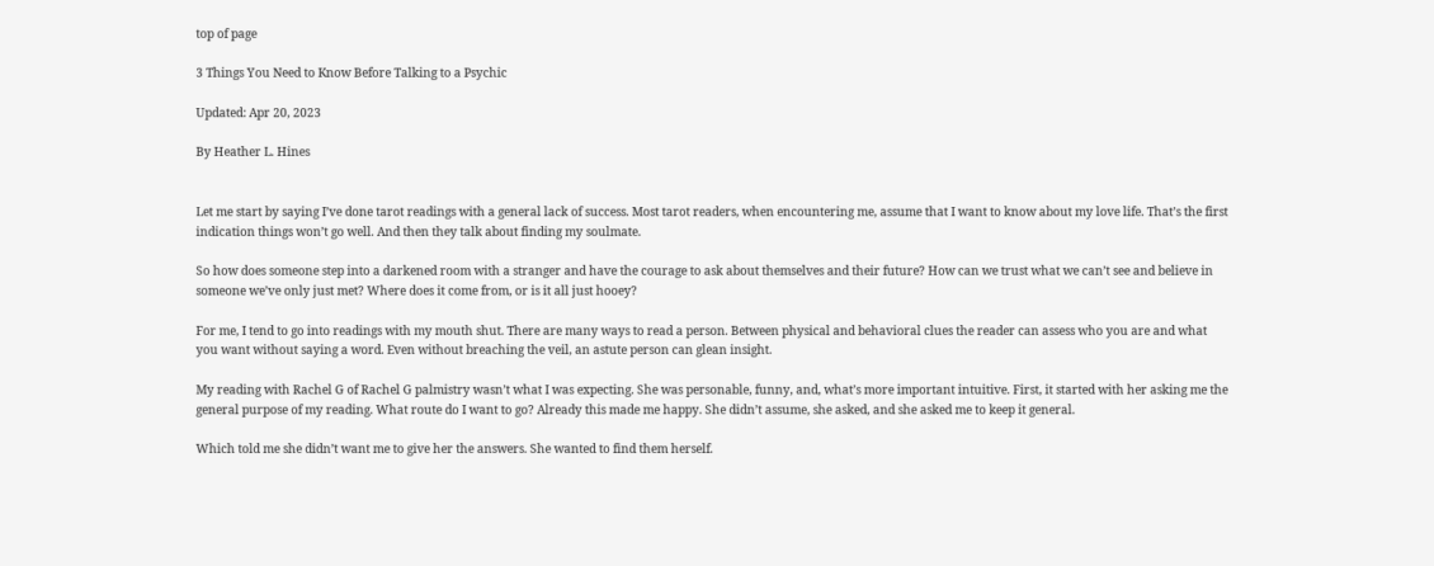top of page

3 Things You Need to Know Before Talking to a Psychic

Updated: Apr 20, 2023

By Heather L. Hines


Let me start by saying I’ve done tarot readings with a general lack of success. Most tarot readers, when encountering me, assume that I want to know about my love life. That’s the first indication things won’t go well. And then they talk about finding my soulmate.

So how does someone step into a darkened room with a stranger and have the courage to ask about themselves and their future? How can we trust what we can’t see and believe in someone we’ve only just met? Where does it come from, or is it all just hooey?

For me, I tend to go into readings with my mouth shut. There are many ways to read a person. Between physical and behavioral clues the reader can assess who you are and what you want without saying a word. Even without breaching the veil, an astute person can glean insight.

My reading with Rachel G of Rachel G palmistry wasn’t what I was expecting. She was personable, funny, and, what’s more important intuitive. First, it started with her asking me the general purpose of my reading. What route do I want to go? Already this made me happy. She didn’t assume, she asked, and she asked me to keep it general.

Which told me she didn’t want me to give her the answers. She wanted to find them herself.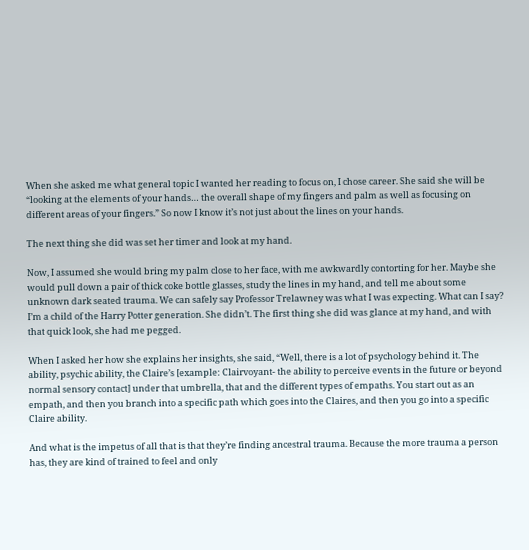When she asked me what general topic I wanted her reading to focus on, I chose career. She said she will be “looking at the elements of your hands… the overall shape of my fingers and palm as well as focusing on different areas of your fingers.” So now I know it’s not just about the lines on your hands.

The next thing she did was set her timer and look at my hand.

Now, I assumed she would bring my palm close to her face, with me awkwardly contorting for her. Maybe she would pull down a pair of thick coke bottle glasses, study the lines in my hand, and tell me about some unknown dark seated trauma. We can safely say Professor Trelawney was what I was expecting. What can I say? I’m a child of the Harry Potter generation. She didn’t. The first thing she did was glance at my hand, and with that quick look, she had me pegged.

When I asked her how she explains her insights, she said, “Well, there is a lot of psychology behind it. The ability, psychic ability, the Claire’s [example: Clairvoyant- the ability to perceive events in the future or beyond normal sensory contact] under that umbrella, that and the different types of empaths. You start out as an empath, and then you branch into a specific path which goes into the Claires, and then you go into a specific Claire ability.

And what is the impetus of all that is that they’re finding ancestral trauma. Because the more trauma a person has, they are kind of trained to feel and only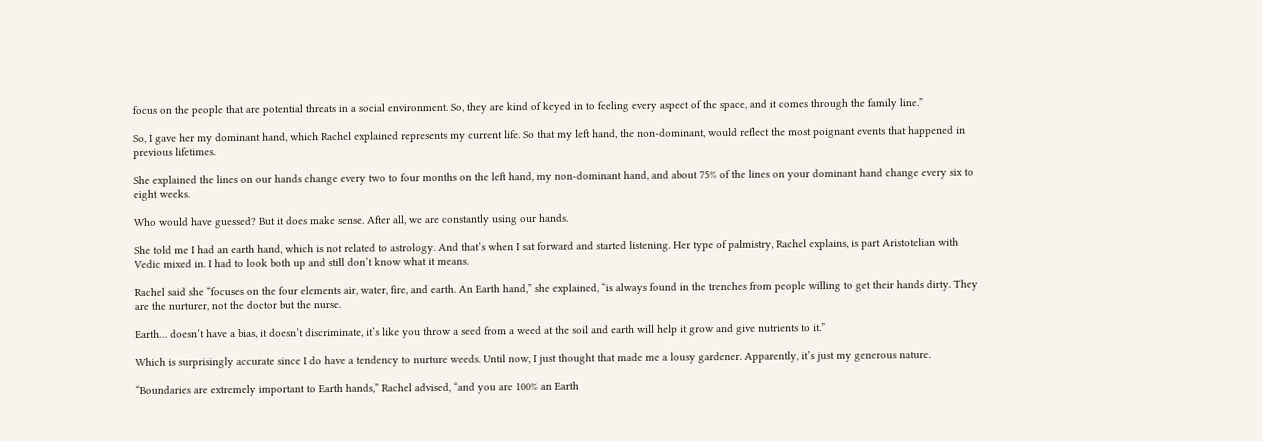focus on the people that are potential threats in a social environment. So, they are kind of keyed in to feeling every aspect of the space, and it comes through the family line.”

So, I gave her my dominant hand, which Rachel explained represents my current life. So that my left hand, the non-dominant, would reflect the most poignant events that happened in previous lifetimes.

She explained the lines on our hands change every two to four months on the left hand, my non-dominant hand, and about 75% of the lines on your dominant hand change every six to eight weeks.

Who would have guessed? But it does make sense. After all, we are constantly using our hands.

She told me I had an earth hand, which is not related to astrology. And that’s when I sat forward and started listening. Her type of palmistry, Rachel explains, is part Aristotelian with Vedic mixed in. I had to look both up and still don’t know what it means.

Rachel said she “focuses on the four elements air, water, fire, and earth. An Earth hand,” she explained, “is always found in the trenches from people willing to get their hands dirty. They are the nurturer, not the doctor but the nurse.

Earth… doesn’t have a bias, it doesn’t discriminate, it’s like you throw a seed from a weed at the soil and earth will help it grow and give nutrients to it.”

Which is surprisingly accurate since I do have a tendency to nurture weeds. Until now, I just thought that made me a lousy gardener. Apparently, it’s just my generous nature.

“Boundaries are extremely important to Earth hands,” Rachel advised, “and you are 100% an Earth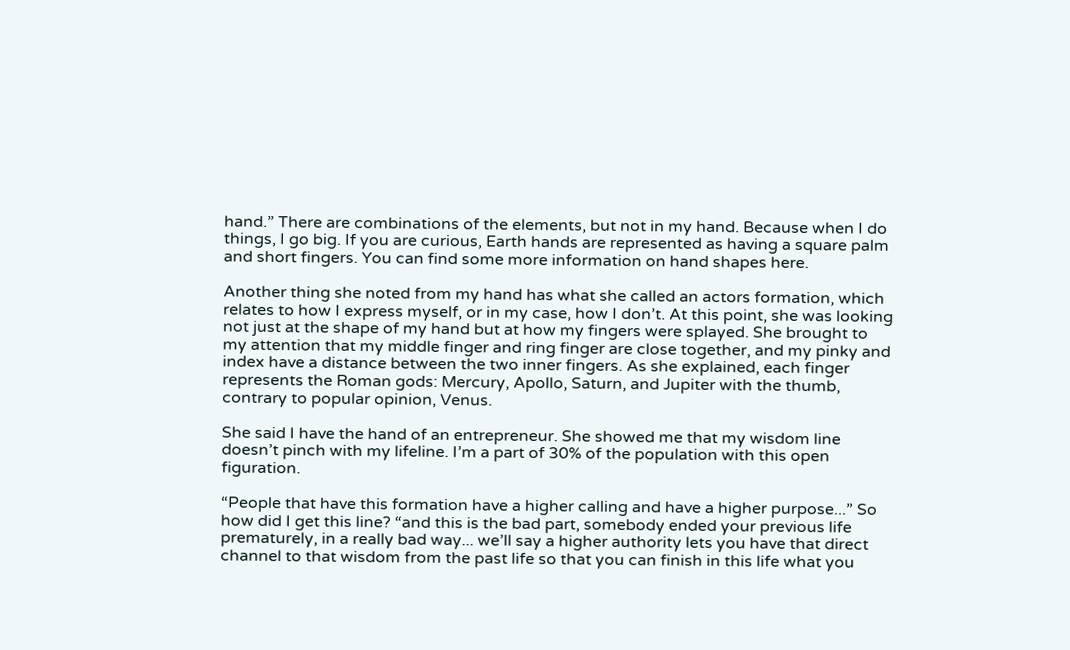hand.” There are combinations of the elements, but not in my hand. Because when I do things, I go big. If you are curious, Earth hands are represented as having a square palm and short fingers. You can find some more information on hand shapes here.

Another thing she noted from my hand has what she called an actors formation, which relates to how I express myself, or in my case, how I don’t. At this point, she was looking not just at the shape of my hand but at how my fingers were splayed. She brought to my attention that my middle finger and ring finger are close together, and my pinky and index have a distance between the two inner fingers. As she explained, each finger represents the Roman gods: Mercury, Apollo, Saturn, and Jupiter with the thumb, contrary to popular opinion, Venus.

She said I have the hand of an entrepreneur. She showed me that my wisdom line doesn’t pinch with my lifeline. I’m a part of 30% of the population with this open figuration.

“People that have this formation have a higher calling and have a higher purpose...” So how did I get this line? “and this is the bad part, somebody ended your previous life prematurely, in a really bad way... we’ll say a higher authority lets you have that direct channel to that wisdom from the past life so that you can finish in this life what you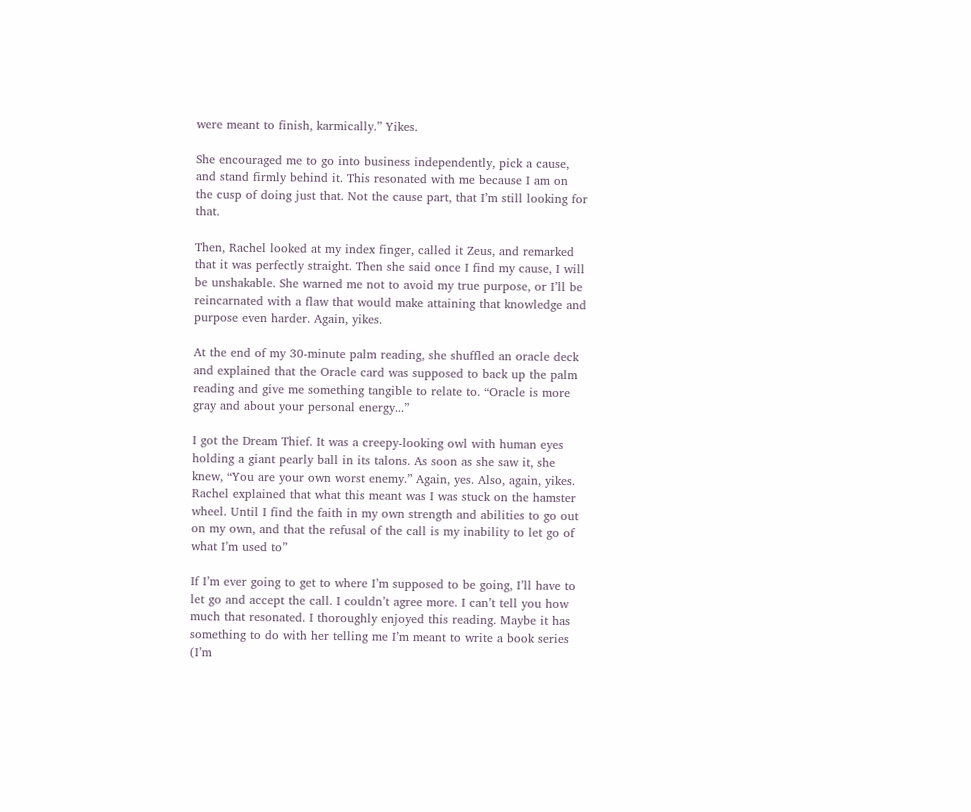were meant to finish, karmically.” Yikes.

She encouraged me to go into business independently, pick a cause, and stand firmly behind it. This resonated with me because I am on the cusp of doing just that. Not the cause part, that I’m still looking for that.

Then, Rachel looked at my index finger, called it Zeus, and remarked that it was perfectly straight. Then she said once I find my cause, I will be unshakable. She warned me not to avoid my true purpose, or I’ll be reincarnated with a flaw that would make attaining that knowledge and purpose even harder. Again, yikes.

At the end of my 30-minute palm reading, she shuffled an oracle deck and explained that the Oracle card was supposed to back up the palm reading and give me something tangible to relate to. “Oracle is more gray and about your personal energy...”

I got the Dream Thief. It was a creepy-looking owl with human eyes holding a giant pearly ball in its talons. As soon as she saw it, she knew, “You are your own worst enemy.” Again, yes. Also, again, yikes. Rachel explained that what this meant was I was stuck on the hamster wheel. Until I find the faith in my own strength and abilities to go out on my own, and that the refusal of the call is my inability to let go of what I’m used to”

If I’m ever going to get to where I’m supposed to be going, I’ll have to let go and accept the call. I couldn’t agree more. I can’t tell you how much that resonated. I thoroughly enjoyed this reading. Maybe it has something to do with her telling me I’m meant to write a book series (I’m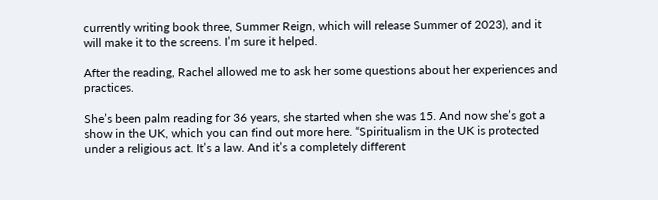currently writing book three, Summer Reign, which will release Summer of 2023), and it will make it to the screens. I’m sure it helped.

After the reading, Rachel allowed me to ask her some questions about her experiences and practices.

She’s been palm reading for 36 years, she started when she was 15. And now she’s got a show in the UK, which you can find out more here. “Spiritualism in the UK is protected under a religious act. It’s a law. And it’s a completely different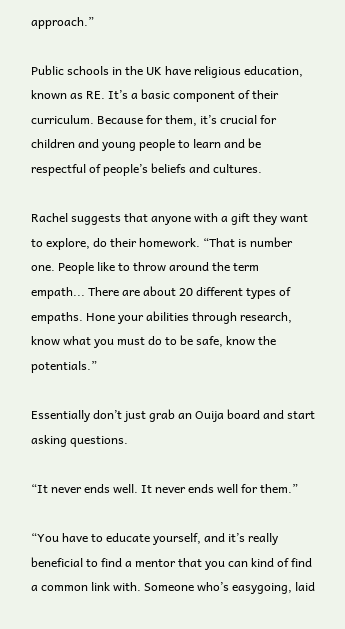approach.”

Public schools in the UK have religious education, known as RE. It’s a basic component of their curriculum. Because for them, it’s crucial for children and young people to learn and be respectful of people’s beliefs and cultures.

Rachel suggests that anyone with a gift they want to explore, do their homework. “That is number one. People like to throw around the term empath... There are about 20 different types of empaths. Hone your abilities through research, know what you must do to be safe, know the potentials.”

Essentially don’t just grab an Ouija board and start asking questions.

“It never ends well. It never ends well for them.”

“You have to educate yourself, and it’s really beneficial to find a mentor that you can kind of find a common link with. Someone who’s easygoing, laid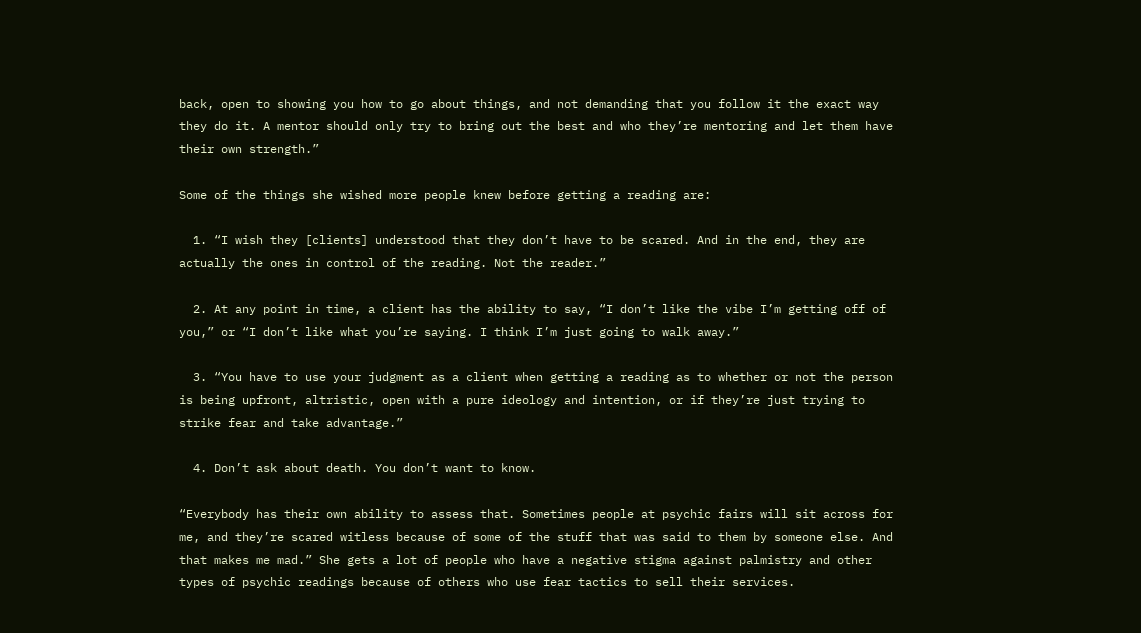back, open to showing you how to go about things, and not demanding that you follow it the exact way they do it. A mentor should only try to bring out the best and who they’re mentoring and let them have their own strength.”

Some of the things she wished more people knew before getting a reading are:

  1. “I wish they [clients] understood that they don’t have to be scared. And in the end, they are actually the ones in control of the reading. Not the reader.”

  2. At any point in time, a client has the ability to say, “I don’t like the vibe I’m getting off of you,” or “I don’t like what you’re saying. I think I’m just going to walk away.”

  3. “You have to use your judgment as a client when getting a reading as to whether or not the person is being upfront, altristic, open with a pure ideology and intention, or if they’re just trying to strike fear and take advantage.”

  4. Don’t ask about death. You don’t want to know.

“Everybody has their own ability to assess that. Sometimes people at psychic fairs will sit across for me, and they’re scared witless because of some of the stuff that was said to them by someone else. And that makes me mad.” She gets a lot of people who have a negative stigma against palmistry and other types of psychic readings because of others who use fear tactics to sell their services.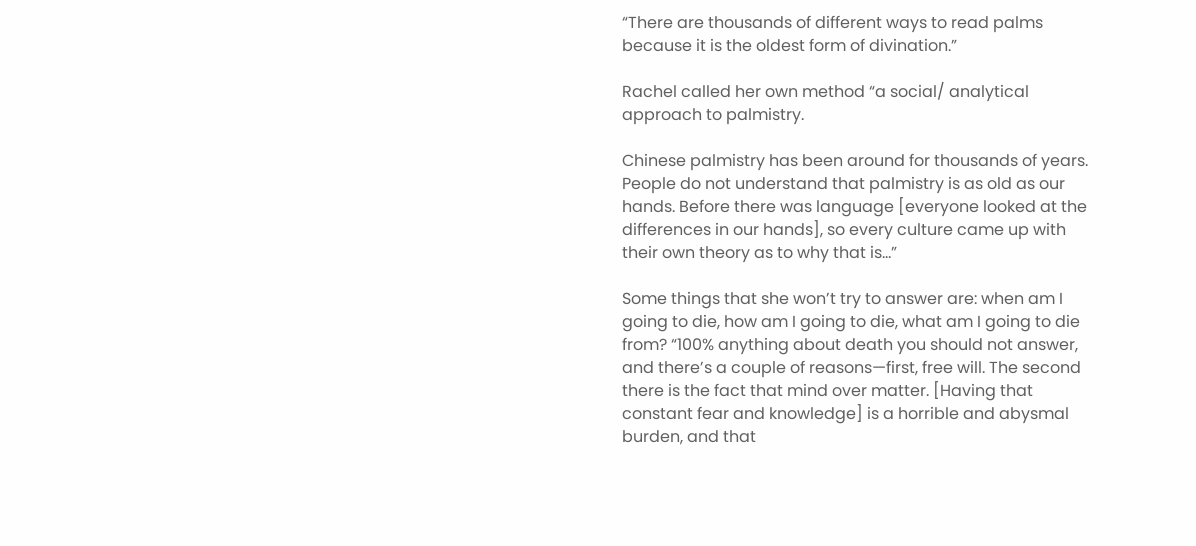“There are thousands of different ways to read palms because it is the oldest form of divination.”

Rachel called her own method “a social/ analytical approach to palmistry.

Chinese palmistry has been around for thousands of years. People do not understand that palmistry is as old as our hands. Before there was language [everyone looked at the differences in our hands], so every culture came up with their own theory as to why that is...”

Some things that she won’t try to answer are: when am I going to die, how am I going to die, what am I going to die from? “100% anything about death you should not answer, and there’s a couple of reasons—first, free will. The second there is the fact that mind over matter. [Having that constant fear and knowledge] is a horrible and abysmal burden, and that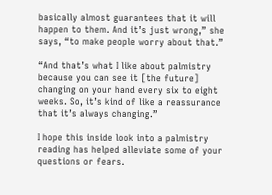basically almost guarantees that it will happen to them. And it’s just wrong,” she says, “to make people worry about that.”

“And that’s what I like about palmistry because you can see it [the future] changing on your hand every six to eight weeks. So, it’s kind of like a reassurance that it’s always changing.”

I hope this inside look into a palmistry reading has helped alleviate some of your questions or fears.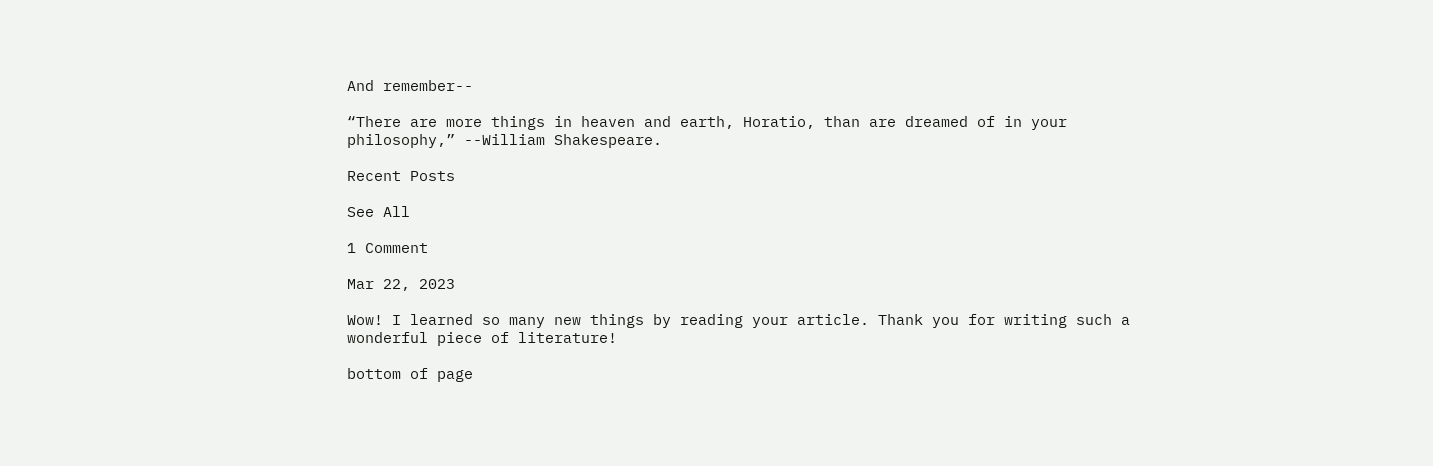And remember--

“There are more things in heaven and earth, Horatio, than are dreamed of in your philosophy,” --William Shakespeare.

Recent Posts

See All

1 Comment

Mar 22, 2023

Wow! I learned so many new things by reading your article. Thank you for writing such a wonderful piece of literature!

bottom of page